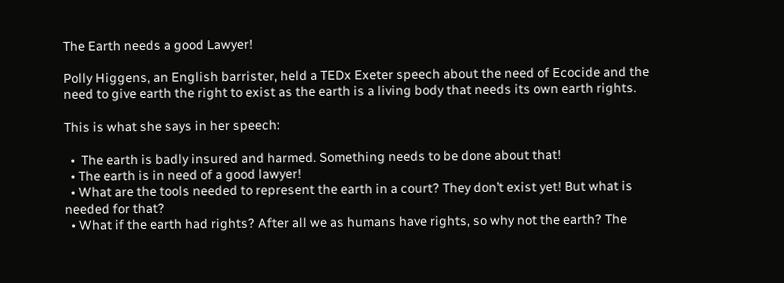The Earth needs a good Lawyer!

Polly Higgens, an English barrister, held a TEDx Exeter speech about the need of Ecocide and the need to give earth the right to exist as the earth is a living body that needs its own earth rights.

This is what she says in her speech:

  •  The earth is badly insured and harmed. Something needs to be done about that!
  • The earth is in need of a good lawyer!
  • What are the tools needed to represent the earth in a court? They don’t exist yet! But what is needed for that?
  • What if the earth had rights? After all we as humans have rights, so why not the earth? The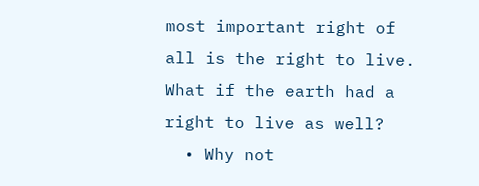most important right of all is the right to live. What if the earth had a right to live as well?
  • Why not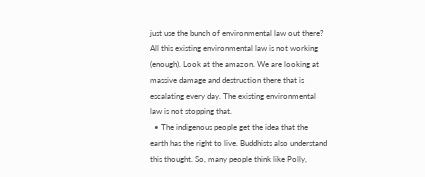just use the bunch of environmental law out there? All this existing environmental law is not working (enough). Look at the amazon. We are looking at massive damage and destruction there that is escalating every day. The existing environmental law is not stopping that.
  • The indigenous people get the idea that the earth has the right to live. Buddhists also understand this thought. So, many people think like Polly,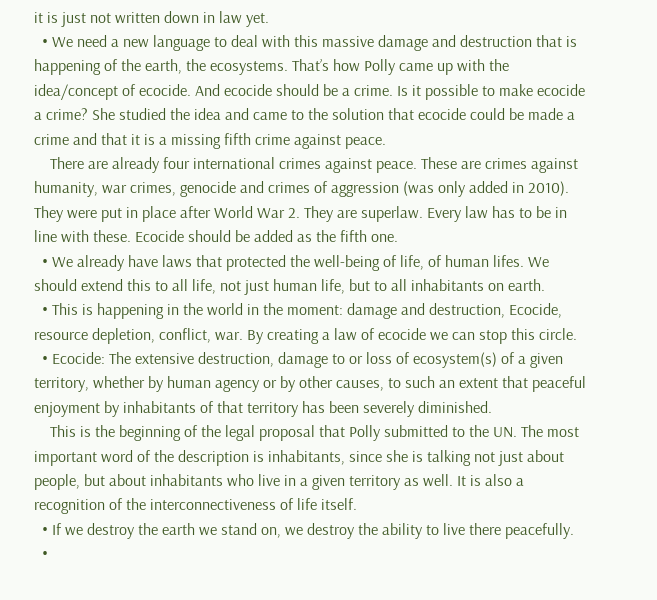it is just not written down in law yet.
  • We need a new language to deal with this massive damage and destruction that is happening of the earth, the ecosystems. That’s how Polly came up with the idea/concept of ecocide. And ecocide should be a crime. Is it possible to make ecocide a crime? She studied the idea and came to the solution that ecocide could be made a crime and that it is a missing fifth crime against peace.
    There are already four international crimes against peace. These are crimes against humanity, war crimes, genocide and crimes of aggression (was only added in 2010). They were put in place after World War 2. They are superlaw. Every law has to be in line with these. Ecocide should be added as the fifth one.
  • We already have laws that protected the well-being of life, of human lifes. We should extend this to all life, not just human life, but to all inhabitants on earth.
  • This is happening in the world in the moment: damage and destruction, Ecocide, resource depletion, conflict, war. By creating a law of ecocide we can stop this circle.
  • Ecocide: The extensive destruction, damage to or loss of ecosystem(s) of a given territory, whether by human agency or by other causes, to such an extent that peaceful enjoyment by inhabitants of that territory has been severely diminished.
    This is the beginning of the legal proposal that Polly submitted to the UN. The most important word of the description is inhabitants, since she is talking not just about people, but about inhabitants who live in a given territory as well. It is also a recognition of the interconnectiveness of life itself.
  • If we destroy the earth we stand on, we destroy the ability to live there peacefully.
  •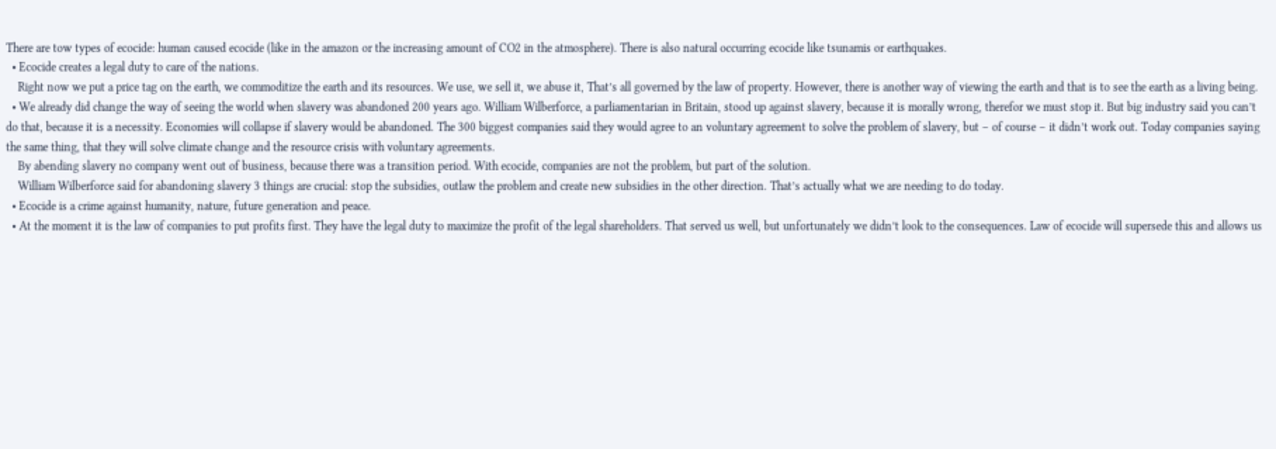There are tow types of ecocide: human caused ecocide (like in the amazon or the increasing amount of CO2 in the atmosphere). There is also natural occurring ecocide like tsunamis or earthquakes.
  • Ecocide creates a legal duty to care of the nations.
    Right now we put a price tag on the earth, we commoditize the earth and its resources. We use, we sell it, we abuse it, That’s all governed by the law of property. However, there is another way of viewing the earth and that is to see the earth as a living being.
  • We already did change the way of seeing the world when slavery was abandoned 200 years ago. William Wilberforce, a parliamentarian in Britain, stood up against slavery, because it is morally wrong, therefor we must stop it. But big industry said you can’t do that, because it is a necessity. Economies will collapse if slavery would be abandoned. The 300 biggest companies said they would agree to an voluntary agreement to solve the problem of slavery, but – of course – it didn’t work out. Today companies saying the same thing, that they will solve climate change and the resource crisis with voluntary agreements.
    By abending slavery no company went out of business, because there was a transition period. With ecocide, companies are not the problem, but part of the solution.
    William Wilberforce said for abandoning slavery 3 things are crucial: stop the subsidies, outlaw the problem and create new subsidies in the other direction. That’s actually what we are needing to do today.
  • Ecocide is a crime against humanity, nature, future generation and peace.
  • At the moment it is the law of companies to put profits first. They have the legal duty to maximize the profit of the legal shareholders. That served us well, but unfortunately we didn’t look to the consequences. Law of ecocide will supersede this and allows us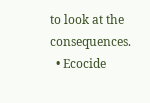to look at the consequences.
  • Ecocide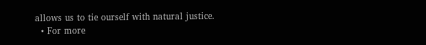allows us to tie ourself with natural justice.
  • For more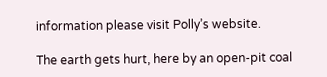information please visit Polly’s website.

The earth gets hurt, here by an open-pit coal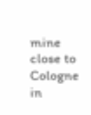mine close to Cologne in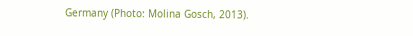Germany (Photo: Molina Gosch, 2013).